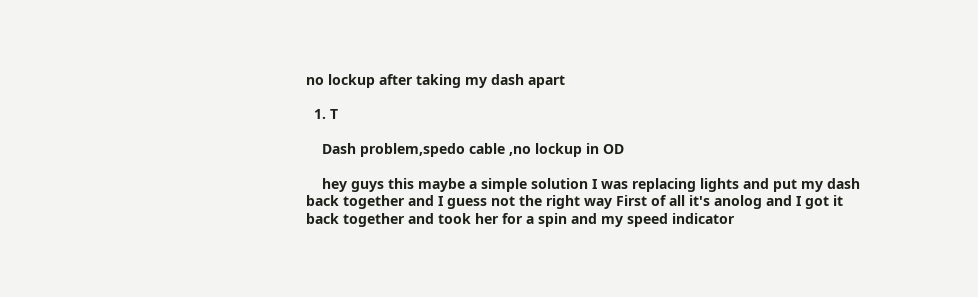no lockup after taking my dash apart

  1. T

    Dash problem,spedo cable ,no lockup in OD

    hey guys this maybe a simple solution I was replacing lights and put my dash back together and I guess not the right way First of all it's anolog and I got it back together and took her for a spin and my speed indicator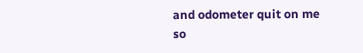and odometer quit on me so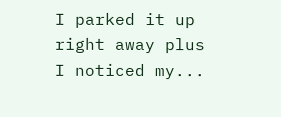I parked it up right away plus I noticed my...